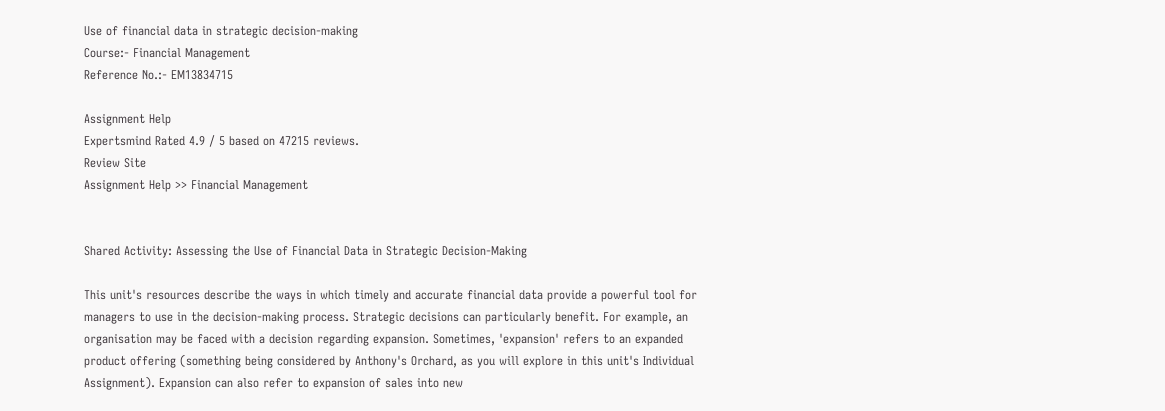Use of financial data in strategic decision-making
Course:- Financial Management
Reference No.:- EM13834715

Assignment Help
Expertsmind Rated 4.9 / 5 based on 47215 reviews.
Review Site
Assignment Help >> Financial Management


Shared Activity: Assessing the Use of Financial Data in Strategic Decision-Making

This unit's resources describe the ways in which timely and accurate financial data provide a powerful tool for managers to use in the decision-making process. Strategic decisions can particularly benefit. For example, an organisation may be faced with a decision regarding expansion. Sometimes, 'expansion' refers to an expanded product offering (something being considered by Anthony's Orchard, as you will explore in this unit's Individual Assignment). Expansion can also refer to expansion of sales into new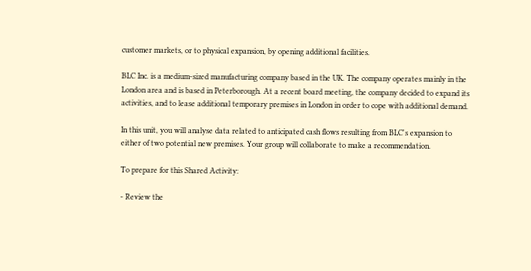customer markets, or to physical expansion, by opening additional facilities.

BLC Inc. is a medium-sized manufacturing company based in the UK. The company operates mainly in the London area and is based in Peterborough. At a recent board meeting, the company decided to expand its activities, and to lease additional temporary premises in London in order to cope with additional demand.

In this unit, you will analyse data related to anticipated cash flows resulting from BLC's expansion to either of two potential new premises. Your group will collaborate to make a recommendation.

To prepare for this Shared Activity:

- Review the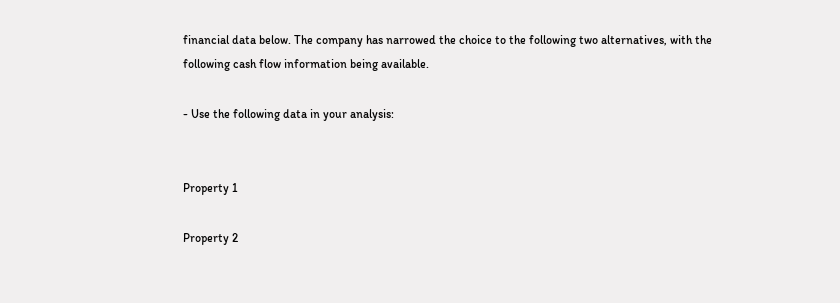financial data below. The company has narrowed the choice to the following two alternatives, with the following cash flow information being available.

- Use the following data in your analysis:


Property 1

Property 2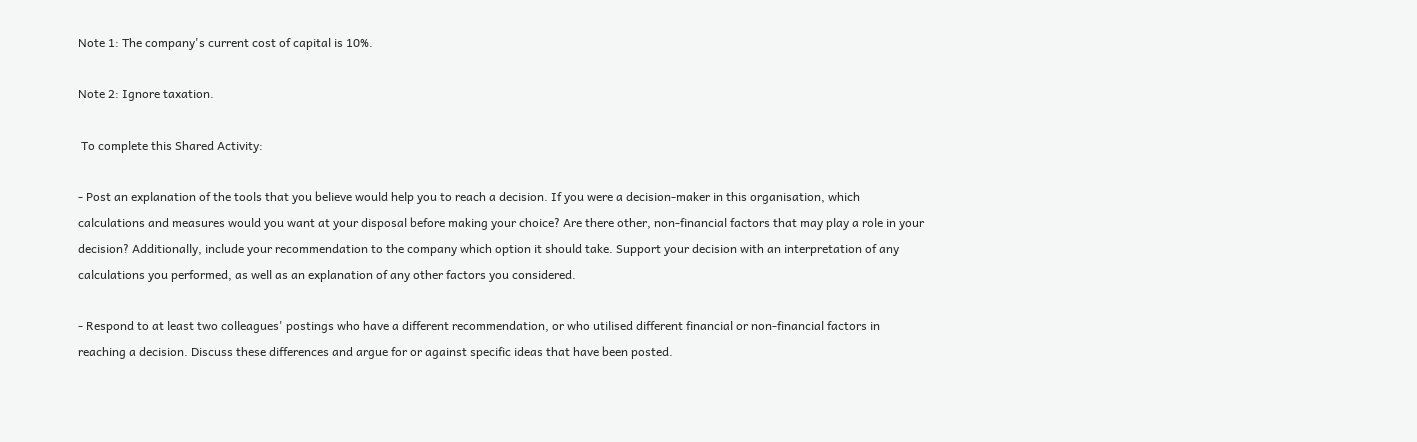Note 1: The company's current cost of capital is 10%.

Note 2: Ignore taxation.

 To complete this Shared Activity:

- Post an explanation of the tools that you believe would help you to reach a decision. If you were a decision-maker in this organisation, which calculations and measures would you want at your disposal before making your choice? Are there other, non-financial factors that may play a role in your decision? Additionally, include your recommendation to the company which option it should take. Support your decision with an interpretation of any calculations you performed, as well as an explanation of any other factors you considered.

- Respond to at least two colleagues' postings who have a different recommendation, or who utilised different financial or non-financial factors in reaching a decision. Discuss these differences and argue for or against specific ideas that have been posted.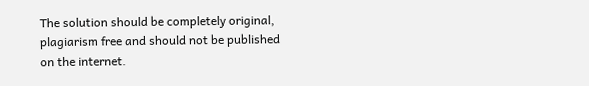The solution should be completely original, plagiarism free and should not be published on the internet.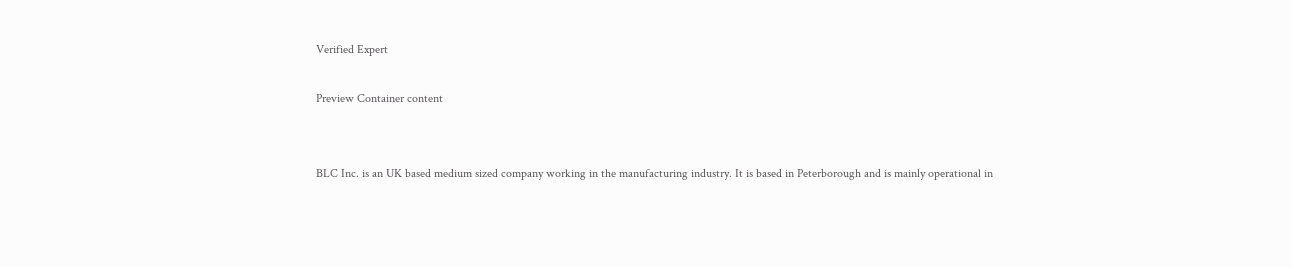Verified Expert

Preview Container content


BLC Inc. is an UK based medium sized company working in the manufacturing industry. It is based in Peterborough and is mainly operational in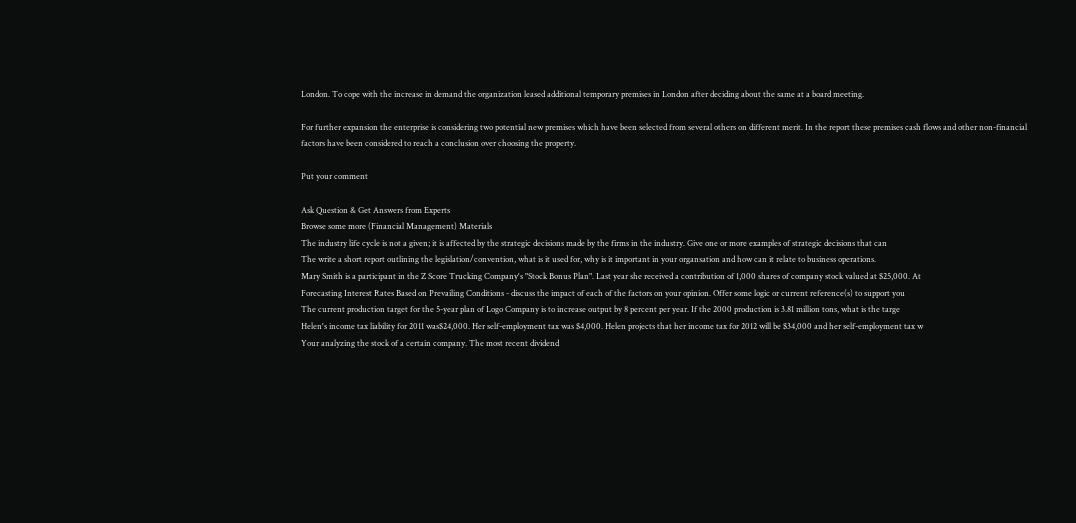London. To cope with the increase in demand the organization leased additional temporary premises in London after deciding about the same at a board meeting.

For further expansion the enterprise is considering two potential new premises which have been selected from several others on different merit. In the report these premises cash flows and other non-financial factors have been considered to reach a conclusion over choosing the property.

Put your comment

Ask Question & Get Answers from Experts
Browse some more (Financial Management) Materials
The industry life cycle is not a given; it is affected by the strategic decisions made by the firms in the industry. Give one or more examples of strategic decisions that can
The write a short report outlining the legislation/convention, what is it used for, why is it important in your organsation and how can it relate to business operations.
Mary Smith is a participant in the Z Score Trucking Company's "Stock Bonus Plan". Last year she received a contribution of 1,000 shares of company stock valued at $25,000. At
Forecasting Interest Rates Based on Prevailing Conditions - discuss the impact of each of the factors on your opinion. Offer some logic or current reference(s) to support you
The current production target for the 5-year plan of Logo Company is to increase output by 8 percent per year. If the 2000 production is 3.81 million tons, what is the targe
Helen's income tax liability for 2011 was$24,000. Her self-employment tax was $4,000. Helen projects that her income tax for 2012 will be $34,000 and her self-employment tax w
Your analyzing the stock of a certain company. The most recent dividend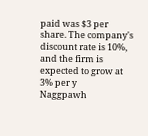paid was $3 per share. The company's discount rate is 10%, and the firm is expected to grow at 3% per y
Naggpawh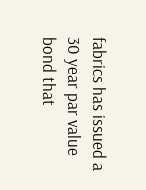fabrics has issued a 30 year par value bond that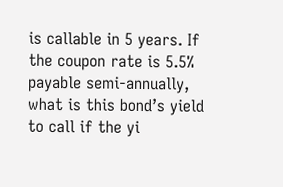is callable in 5 years. If the coupon rate is 5.5% payable semi-annually, what is this bond’s yield to call if the yi